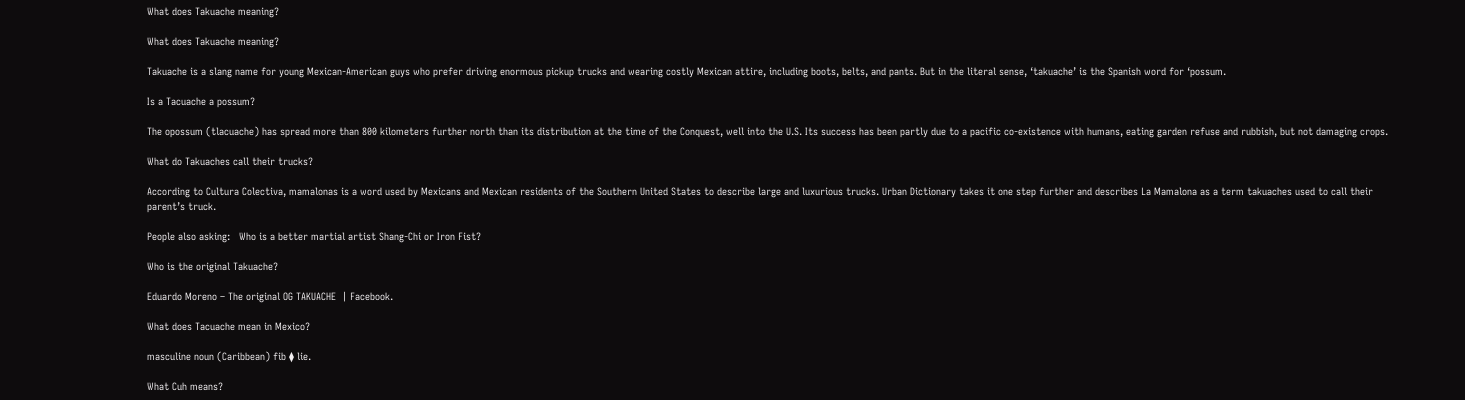What does Takuache meaning?

What does Takuache meaning?

Takuache is a slang name for young Mexican-American guys who prefer driving enormous pickup trucks and wearing costly Mexican attire, including boots, belts, and pants. But in the literal sense, ‘takuache’ is the Spanish word for ‘possum.

Is a Tacuache a possum?

The opossum (tlacuache) has spread more than 800 kilometers further north than its distribution at the time of the Conquest, well into the U.S. Its success has been partly due to a pacific co-existence with humans, eating garden refuse and rubbish, but not damaging crops.

What do Takuaches call their trucks?

According to Cultura Colectiva, mamalonas is a word used by Mexicans and Mexican residents of the Southern United States to describe large and luxurious trucks. Urban Dictionary takes it one step further and describes La Mamalona as a term takuaches used to call their parent’s truck.

People also asking:   Who is a better martial artist Shang-Chi or Iron Fist?

Who is the original Takuache?

Eduardo Moreno – The original OG TAKUACHE  | Facebook.

What does Tacuache mean in Mexico?

masculine noun (Caribbean) fib ⧫ lie.

What Cuh means?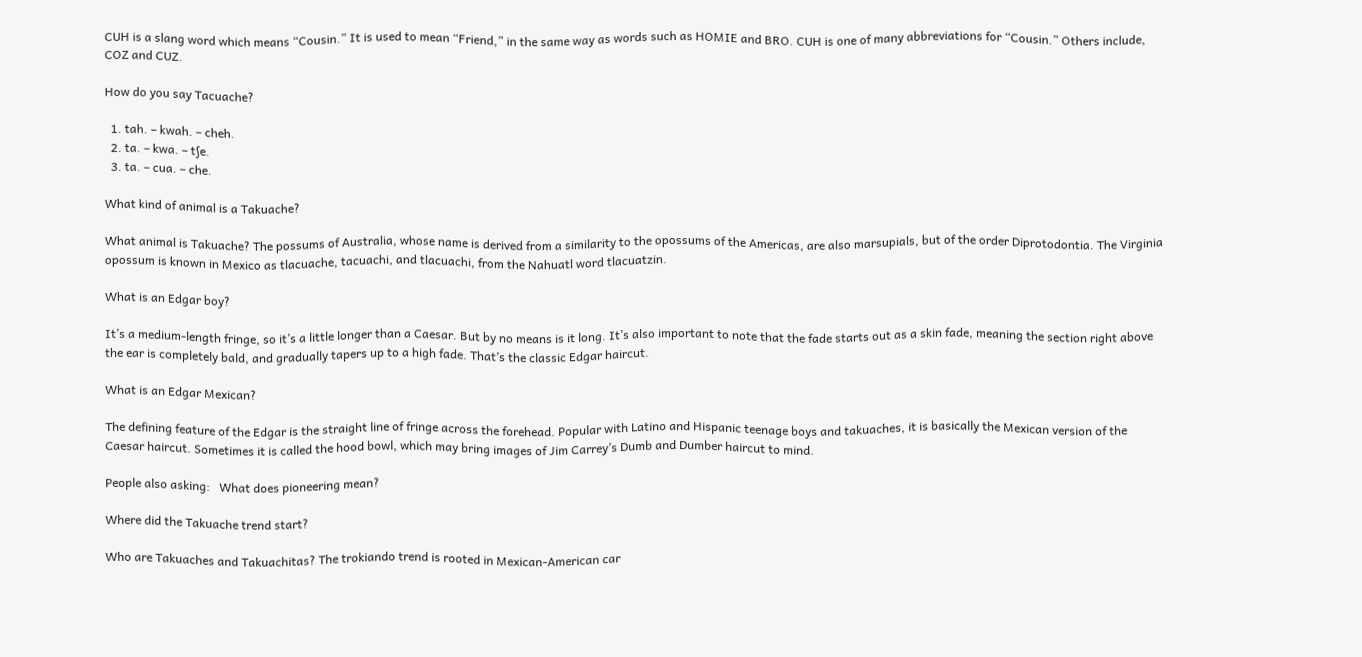CUH is a slang word which means “Cousin.” It is used to mean “Friend,” in the same way as words such as HOMIE and BRO. CUH is one of many abbreviations for “Cousin.” Others include, COZ and CUZ.

How do you say Tacuache?

  1. tah. – kwah. – cheh.
  2. ta. – kwa. – tʃe.
  3. ta. – cua. – che.

What kind of animal is a Takuache?

What animal is Takuache? The possums of Australia, whose name is derived from a similarity to the opossums of the Americas, are also marsupials, but of the order Diprotodontia. The Virginia opossum is known in Mexico as tlacuache, tacuachi, and tlacuachi, from the Nahuatl word tlacuatzin.

What is an Edgar boy?

It’s a medium-length fringe, so it’s a little longer than a Caesar. But by no means is it long. It’s also important to note that the fade starts out as a skin fade, meaning the section right above the ear is completely bald, and gradually tapers up to a high fade. That’s the classic Edgar haircut.

What is an Edgar Mexican?

The defining feature of the Edgar is the straight line of fringe across the forehead. Popular with Latino and Hispanic teenage boys and takuaches, it is basically the Mexican version of the Caesar haircut. Sometimes it is called the hood bowl, which may bring images of Jim Carrey’s Dumb and Dumber haircut to mind.

People also asking:   What does pioneering mean?

Where did the Takuache trend start?

Who are Takuaches and Takuachitas? The trokiando trend is rooted in Mexican-American car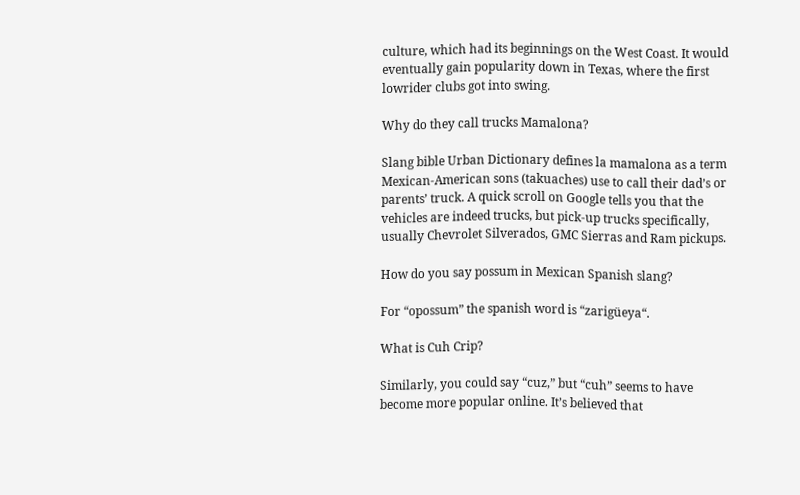culture, which had its beginnings on the West Coast. It would eventually gain popularity down in Texas, where the first lowrider clubs got into swing.

Why do they call trucks Mamalona?

Slang bible Urban Dictionary defines la mamalona as a term Mexican-American sons (takuaches) use to call their dad’s or parents’ truck. A quick scroll on Google tells you that the vehicles are indeed trucks, but pick-up trucks specifically, usually Chevrolet Silverados, GMC Sierras and Ram pickups.

How do you say possum in Mexican Spanish slang?

For “opossum” the spanish word is “zarigüeya“.

What is Cuh Crip?

Similarly, you could say “cuz,” but “cuh” seems to have become more popular online. It’s believed that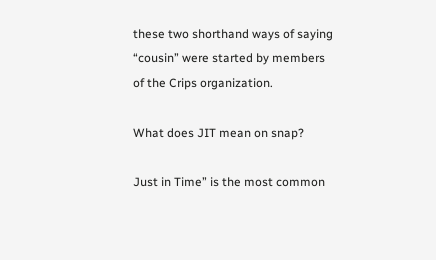these two shorthand ways of saying “cousin” were started by members of the Crips organization.

What does JIT mean on snap?

Just in Time” is the most common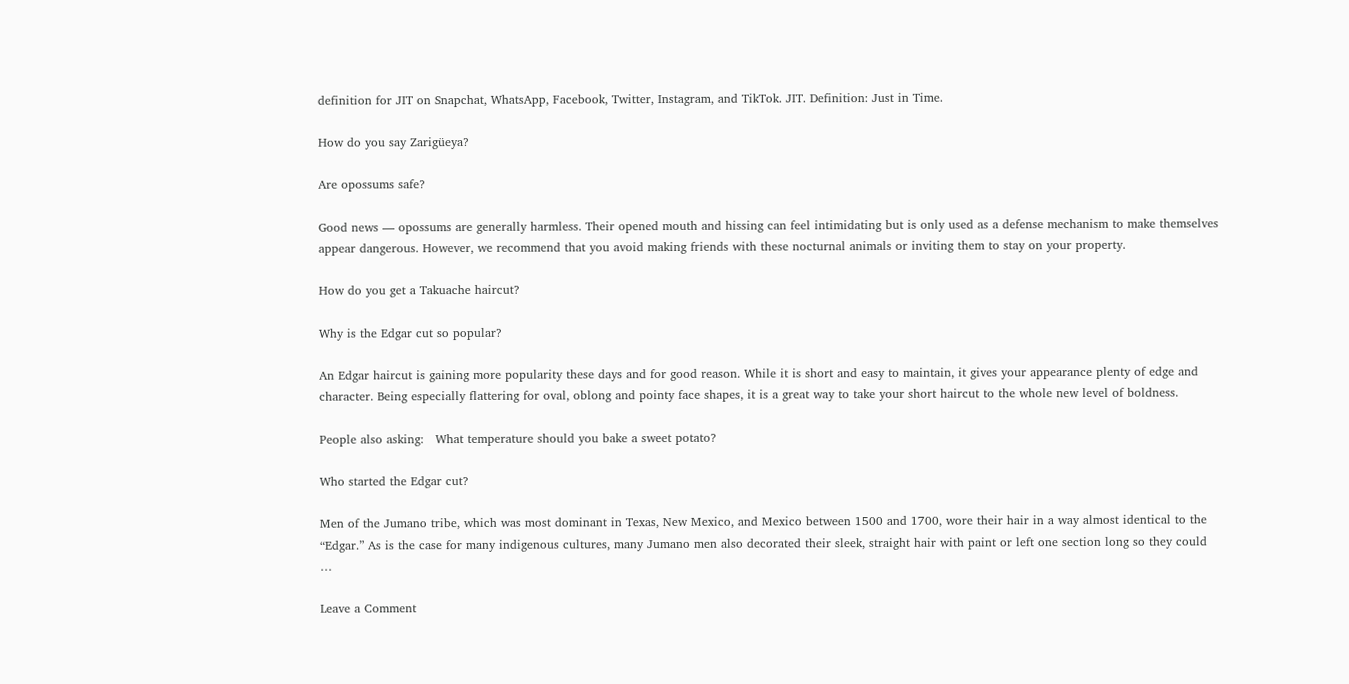definition for JIT on Snapchat, WhatsApp, Facebook, Twitter, Instagram, and TikTok. JIT. Definition: Just in Time.

How do you say Zarigüeya?

Are opossums safe?

Good news — opossums are generally harmless. Their opened mouth and hissing can feel intimidating but is only used as a defense mechanism to make themselves appear dangerous. However, we recommend that you avoid making friends with these nocturnal animals or inviting them to stay on your property.

How do you get a Takuache haircut?

Why is the Edgar cut so popular?

An Edgar haircut is gaining more popularity these days and for good reason. While it is short and easy to maintain, it gives your appearance plenty of edge and character. Being especially flattering for oval, oblong and pointy face shapes, it is a great way to take your short haircut to the whole new level of boldness.

People also asking:   What temperature should you bake a sweet potato?

Who started the Edgar cut?

Men of the Jumano tribe, which was most dominant in Texas, New Mexico, and Mexico between 1500 and 1700, wore their hair in a way almost identical to the “Edgar.” As is the case for many indigenous cultures, many Jumano men also decorated their sleek, straight hair with paint or left one section long so they could …

Leave a Comment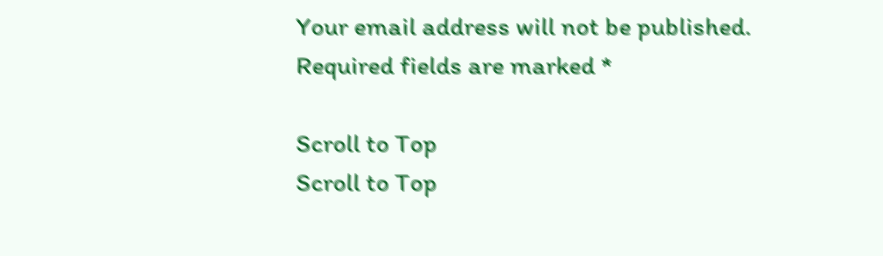Your email address will not be published. Required fields are marked *

Scroll to Top
Scroll to Top